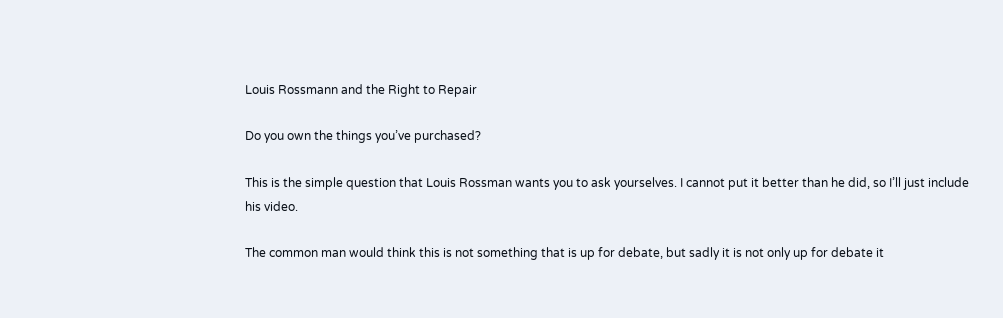Louis Rossmann and the Right to Repair

Do you own the things you’ve purchased?

This is the simple question that Louis Rossman wants you to ask yourselves. I cannot put it better than he did, so I’ll just include his video.

The common man would think this is not something that is up for debate, but sadly it is not only up for debate it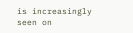is increasingly seen on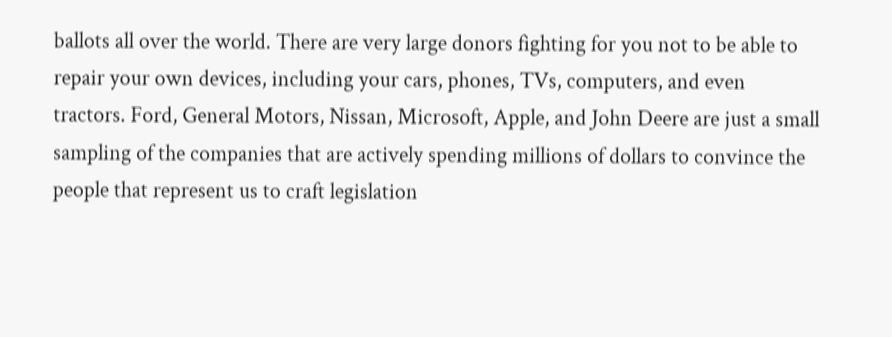ballots all over the world. There are very large donors fighting for you not to be able to repair your own devices, including your cars, phones, TVs, computers, and even tractors. Ford, General Motors, Nissan, Microsoft, Apple, and John Deere are just a small sampling of the companies that are actively spending millions of dollars to convince the people that represent us to craft legislation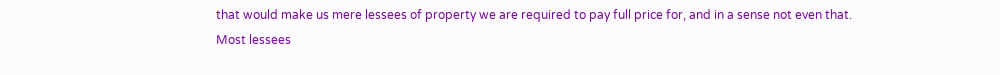that would make us mere lessees of property we are required to pay full price for, and in a sense not even that. Most lessees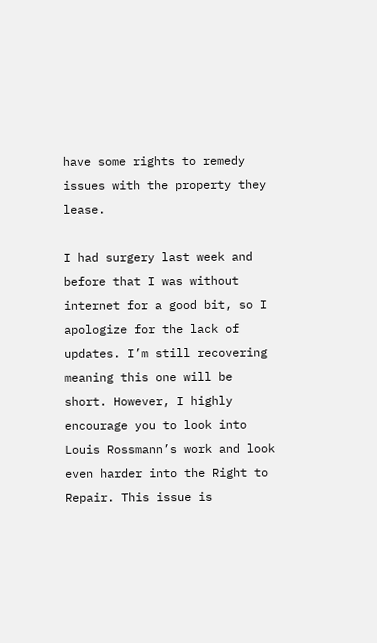have some rights to remedy issues with the property they lease.

I had surgery last week and before that I was without internet for a good bit, so I apologize for the lack of updates. I’m still recovering meaning this one will be short. However, I highly encourage you to look into Louis Rossmann’s work and look even harder into the Right to Repair. This issue is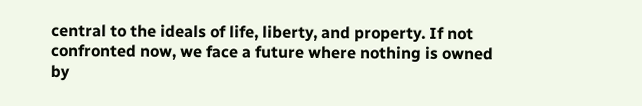central to the ideals of life, liberty, and property. If not confronted now, we face a future where nothing is owned by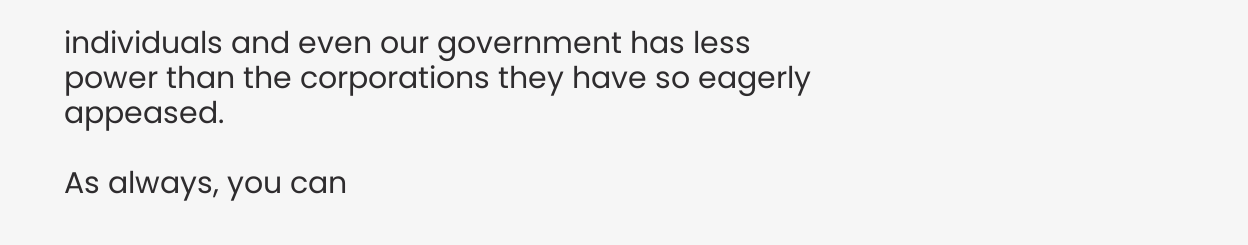individuals and even our government has less power than the corporations they have so eagerly appeased.

As always, you can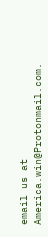email us at America.win@Protonmail.com.